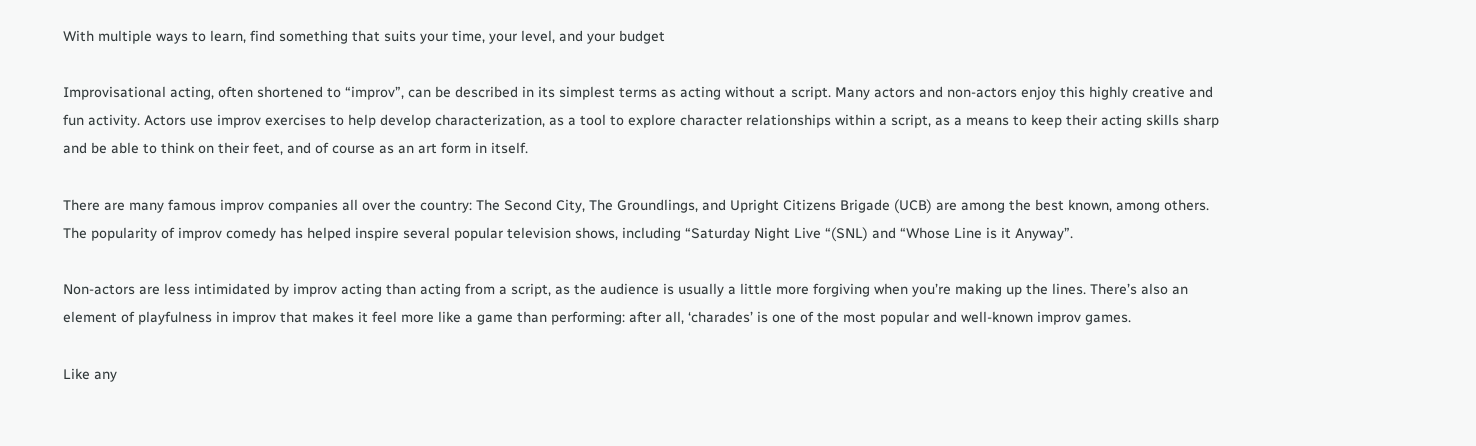With multiple ways to learn, find something that suits your time, your level, and your budget

Improvisational acting, often shortened to “improv”, can be described in its simplest terms as acting without a script. Many actors and non-actors enjoy this highly creative and fun activity. Actors use improv exercises to help develop characterization, as a tool to explore character relationships within a script, as a means to keep their acting skills sharp and be able to think on their feet, and of course as an art form in itself.

There are many famous improv companies all over the country: The Second City, The Groundlings, and Upright Citizens Brigade (UCB) are among the best known, among others. The popularity of improv comedy has helped inspire several popular television shows, including “Saturday Night Live “(SNL) and “Whose Line is it Anyway”.

Non-actors are less intimidated by improv acting than acting from a script, as the audience is usually a little more forgiving when you’re making up the lines. There’s also an element of playfulness in improv that makes it feel more like a game than performing: after all, ‘charades’ is one of the most popular and well-known improv games.

Like any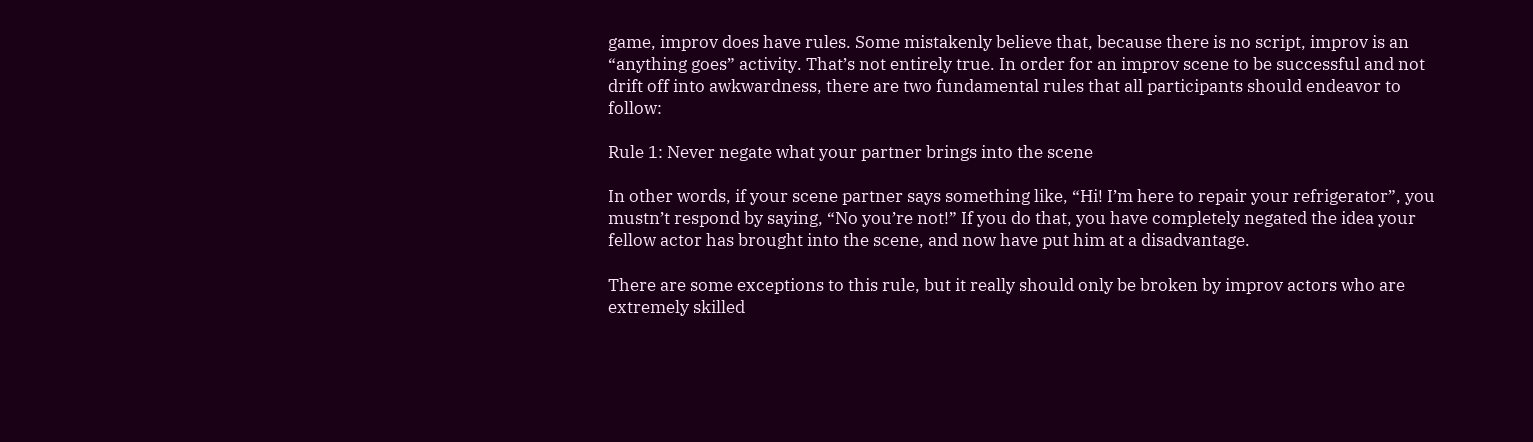game, improv does have rules. Some mistakenly believe that, because there is no script, improv is an “anything goes” activity. That’s not entirely true. In order for an improv scene to be successful and not drift off into awkwardness, there are two fundamental rules that all participants should endeavor to follow:

Rule 1: Never negate what your partner brings into the scene

In other words, if your scene partner says something like, “Hi! I’m here to repair your refrigerator”, you mustn’t respond by saying, “No you’re not!” If you do that, you have completely negated the idea your fellow actor has brought into the scene, and now have put him at a disadvantage.

There are some exceptions to this rule, but it really should only be broken by improv actors who are extremely skilled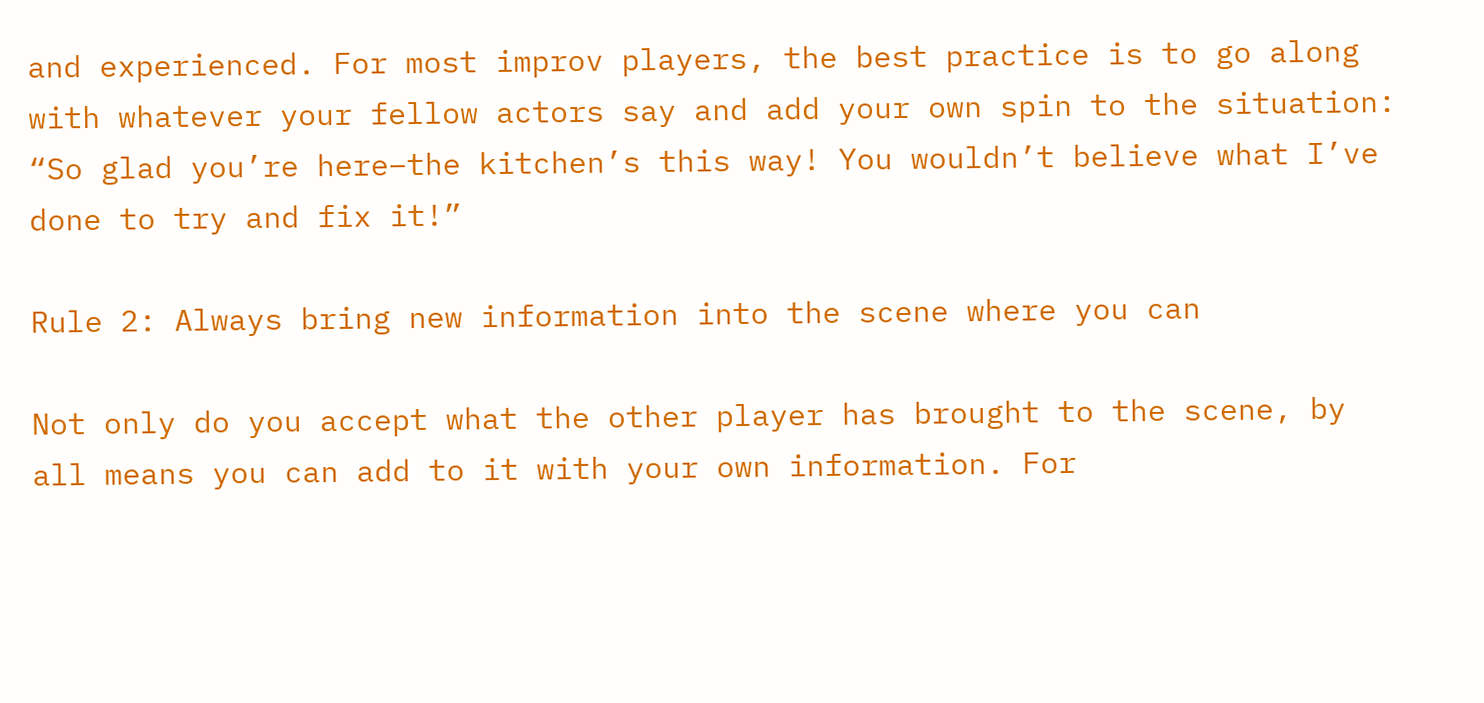and experienced. For most improv players, the best practice is to go along with whatever your fellow actors say and add your own spin to the situation: “So glad you’re here–the kitchen’s this way! You wouldn’t believe what I’ve done to try and fix it!”

Rule 2: Always bring new information into the scene where you can

Not only do you accept what the other player has brought to the scene, by all means you can add to it with your own information. For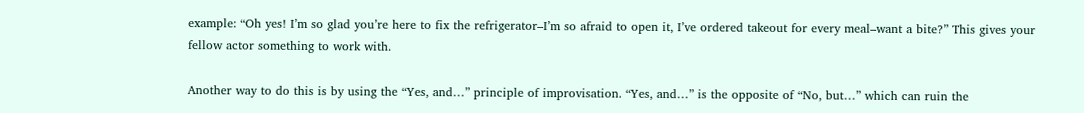example: “Oh yes! I’m so glad you’re here to fix the refrigerator–I’m so afraid to open it, I’ve ordered takeout for every meal–want a bite?” This gives your fellow actor something to work with.

Another way to do this is by using the “Yes, and…” principle of improvisation. “Yes, and…” is the opposite of “No, but…” which can ruin the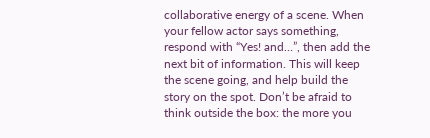collaborative energy of a scene. When your fellow actor says something, respond with “Yes! and…”, then add the next bit of information. This will keep the scene going, and help build the story on the spot. Don’t be afraid to think outside the box: the more you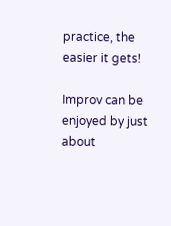practice, the easier it gets!

Improv can be enjoyed by just about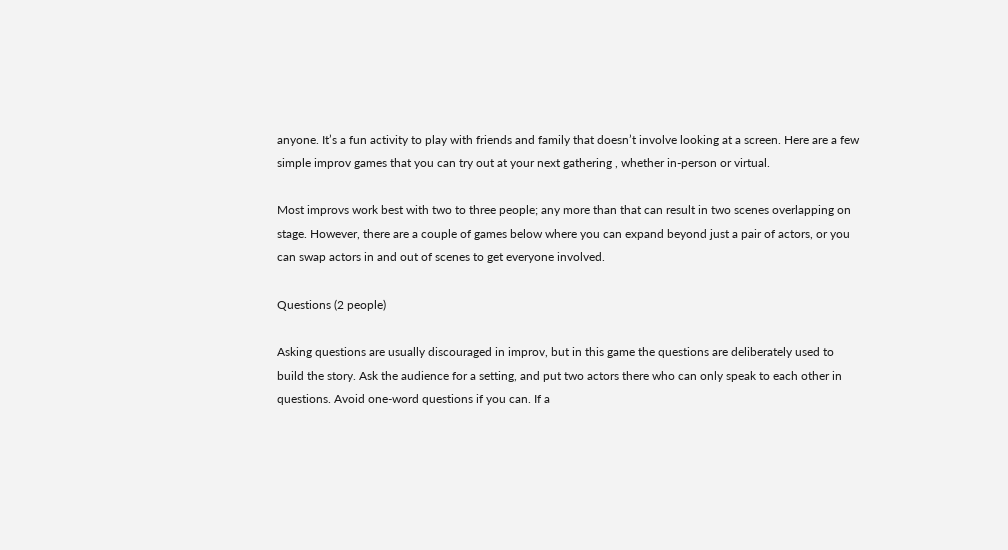anyone. It’s a fun activity to play with friends and family that doesn’t involve looking at a screen. Here are a few simple improv games that you can try out at your next gathering , whether in-person or virtual.

Most improvs work best with two to three people; any more than that can result in two scenes overlapping on stage. However, there are a couple of games below where you can expand beyond just a pair of actors, or you can swap actors in and out of scenes to get everyone involved.

Questions (2 people)

Asking questions are usually discouraged in improv, but in this game the questions are deliberately used to build the story. Ask the audience for a setting, and put two actors there who can only speak to each other in questions. Avoid one-word questions if you can. If a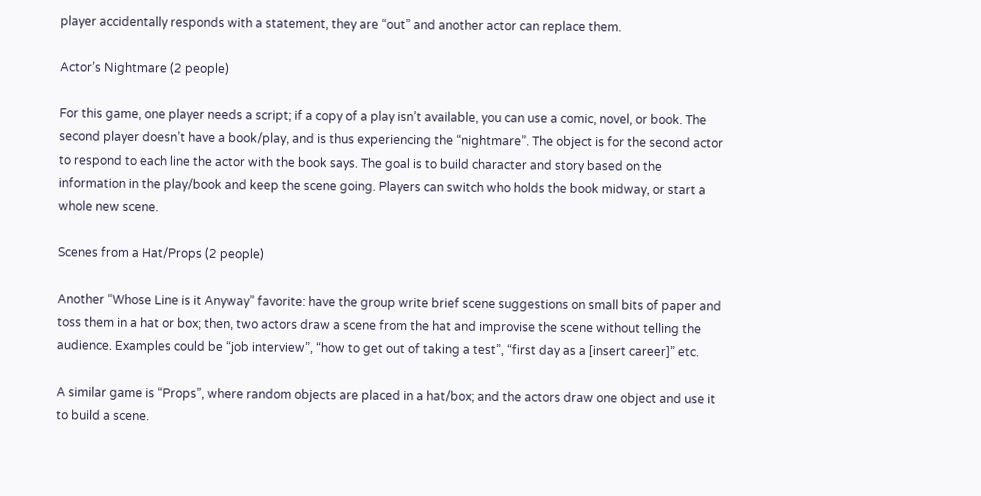player accidentally responds with a statement, they are “out” and another actor can replace them.

Actor’s Nightmare (2 people)

For this game, one player needs a script; if a copy of a play isn’t available, you can use a comic, novel, or book. The second player doesn’t have a book/play, and is thus experiencing the “nightmare”. The object is for the second actor to respond to each line the actor with the book says. The goal is to build character and story based on the information in the play/book and keep the scene going. Players can switch who holds the book midway, or start a whole new scene.

Scenes from a Hat/Props (2 people)

Another “Whose Line is it Anyway” favorite: have the group write brief scene suggestions on small bits of paper and toss them in a hat or box; then, two actors draw a scene from the hat and improvise the scene without telling the audience. Examples could be “job interview”, “how to get out of taking a test”, “first day as a [insert career]” etc.

A similar game is “Props”, where random objects are placed in a hat/box; and the actors draw one object and use it to build a scene.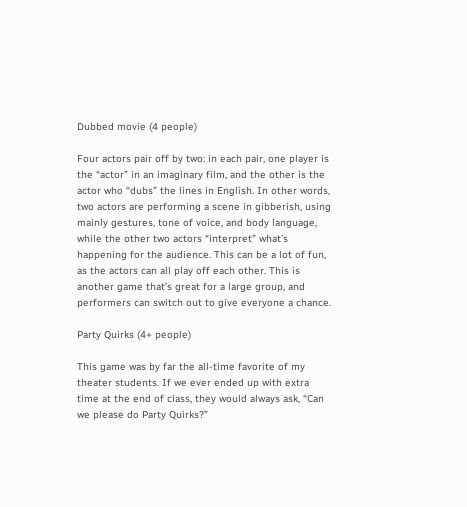Dubbed movie (4 people)

Four actors pair off by two: in each pair, one player is the “actor” in an imaginary film, and the other is the actor who “dubs” the lines in English. In other words, two actors are performing a scene in gibberish, using mainly gestures, tone of voice, and body language, while the other two actors “interpret” what’s happening for the audience. This can be a lot of fun, as the actors can all play off each other. This is another game that’s great for a large group, and performers can switch out to give everyone a chance.

Party Quirks (4+ people)

This game was by far the all-time favorite of my theater students. If we ever ended up with extra time at the end of class, they would always ask, “Can we please do Party Quirks?”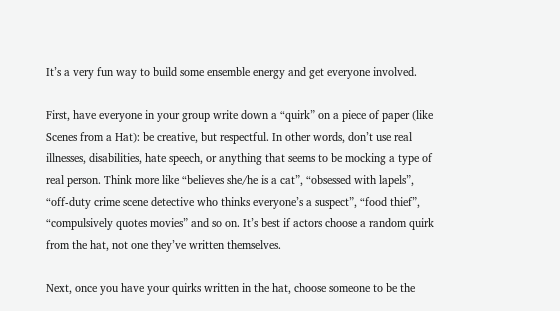It’s a very fun way to build some ensemble energy and get everyone involved.

First, have everyone in your group write down a “quirk” on a piece of paper (like Scenes from a Hat): be creative, but respectful. In other words, don’t use real illnesses, disabilities, hate speech, or anything that seems to be mocking a type of real person. Think more like “believes she/he is a cat”, “obsessed with lapels”, “off-duty crime scene detective who thinks everyone’s a suspect”, “food thief”, “compulsively quotes movies” and so on. It’s best if actors choose a random quirk from the hat, not one they’ve written themselves.

Next, once you have your quirks written in the hat, choose someone to be the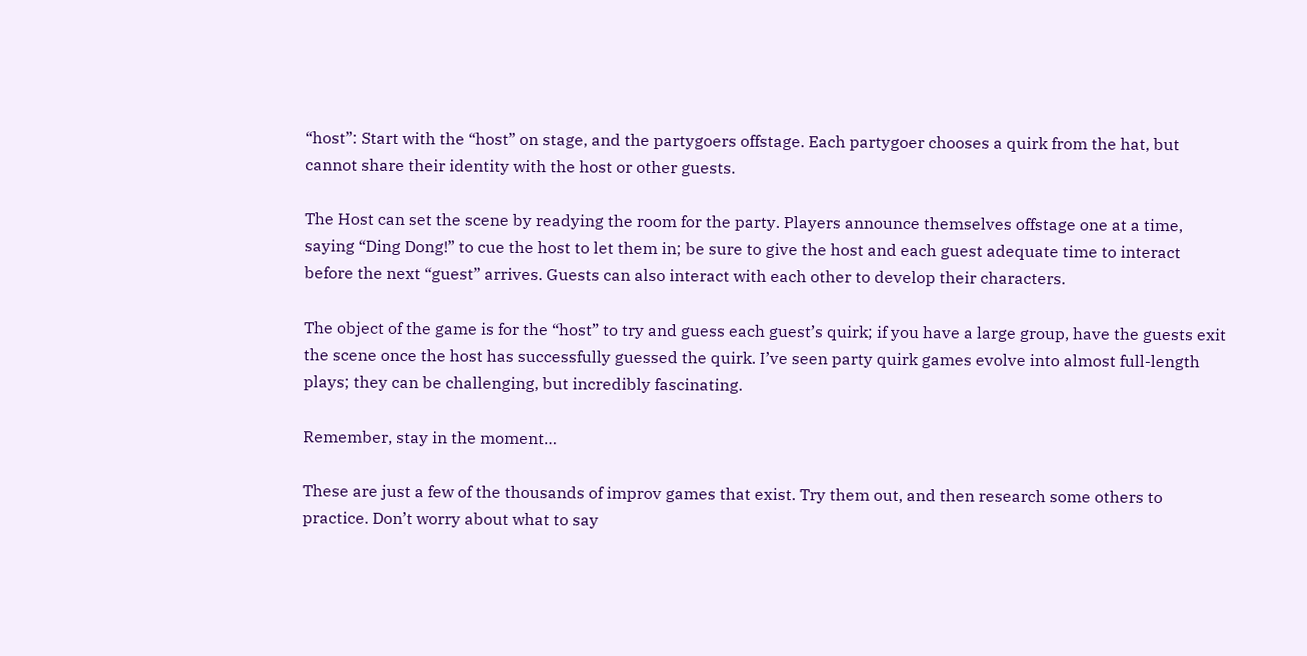“host”: Start with the “host” on stage, and the partygoers offstage. Each partygoer chooses a quirk from the hat, but cannot share their identity with the host or other guests.

The Host can set the scene by readying the room for the party. Players announce themselves offstage one at a time, saying “Ding Dong!” to cue the host to let them in; be sure to give the host and each guest adequate time to interact before the next “guest” arrives. Guests can also interact with each other to develop their characters.

The object of the game is for the “host” to try and guess each guest’s quirk; if you have a large group, have the guests exit the scene once the host has successfully guessed the quirk. I’ve seen party quirk games evolve into almost full-length plays; they can be challenging, but incredibly fascinating.

Remember, stay in the moment…

These are just a few of the thousands of improv games that exist. Try them out, and then research some others to practice. Don’t worry about what to say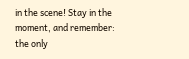in the scene! Stay in the moment, and remember: the only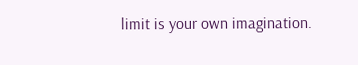limit is your own imagination.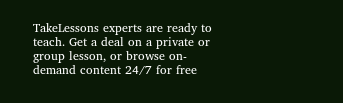TakeLessons experts are ready to teach. Get a deal on a private or group lesson, or browse on-demand content 24/7 for free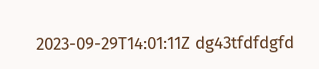2023-09-29T14:01:11Z dg43tfdfdgfd